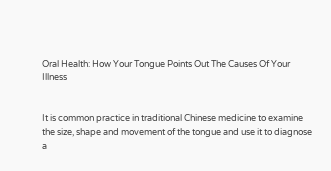Oral Health: How Your Tongue Points Out The Causes Of Your Illness


It is common practice in traditional Chinese medicine to examine the size, shape and movement of the tongue and use it to diagnose a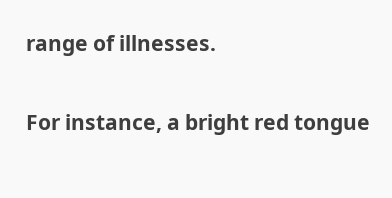range of illnesses.

For instance, a bright red tongue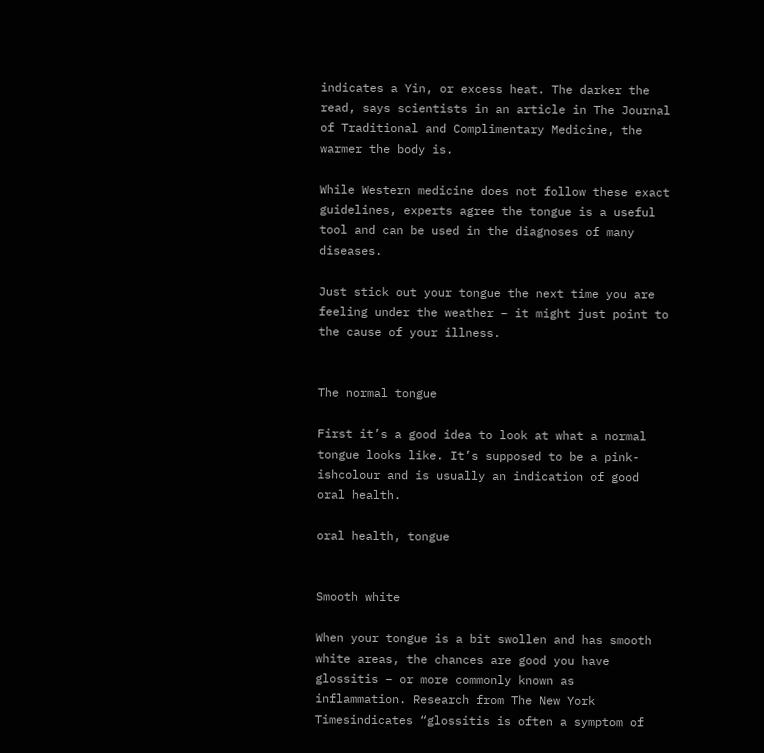indicates a Yin, or excess heat. The darker the read, says scientists in an article in The Journal of Traditional and Complimentary Medicine, the warmer the body is.

While Western medicine does not follow these exact guidelines, experts agree the tongue is a useful tool and can be used in the diagnoses of many diseases.

Just stick out your tongue the next time you are feeling under the weather – it might just point to the cause of your illness.


The normal tongue

First it’s a good idea to look at what a normal tongue looks like. It’s supposed to be a pink-ishcolour and is usually an indication of good oral health.

oral health, tongue


Smooth white

When your tongue is a bit swollen and has smooth white areas, the chances are good you have glossitis – or more commonly known as inflammation. Research from The New York Timesindicates “glossitis is often a symptom of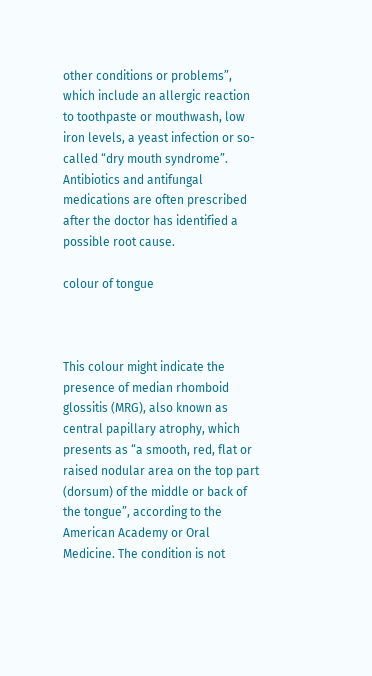other conditions or problems”, which include an allergic reaction to toothpaste or mouthwash, low iron levels, a yeast infection or so-called “dry mouth syndrome”. Antibiotics and antifungal medications are often prescribed after the doctor has identified a possible root cause.

colour of tongue



This colour might indicate the presence of median rhomboid glossitis (MRG), also known as central papillary atrophy, which presents as “a smooth, red, flat or raised nodular area on the top part (dorsum) of the middle or back of the tongue”, according to the American Academy or Oral Medicine. The condition is not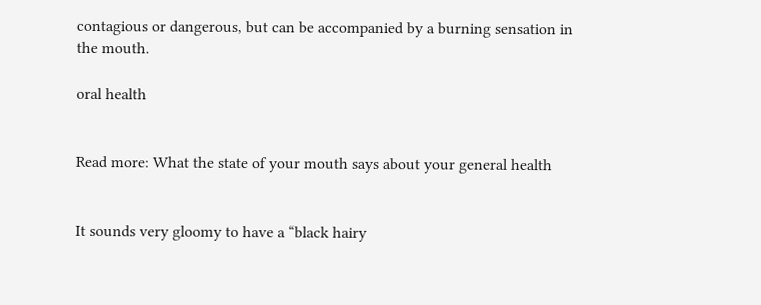contagious or dangerous, but can be accompanied by a burning sensation in the mouth.

oral health


Read more: What the state of your mouth says about your general health


It sounds very gloomy to have a “black hairy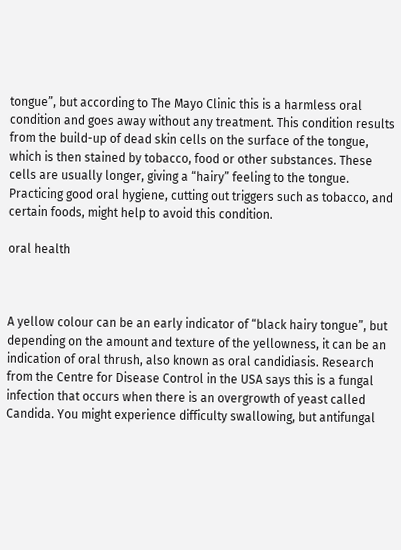tongue”, but according to The Mayo Clinic this is a harmless oral condition and goes away without any treatment. This condition results from the build-up of dead skin cells on the surface of the tongue, which is then stained by tobacco, food or other substances. These cells are usually longer, giving a “hairy” feeling to the tongue. Practicing good oral hygiene, cutting out triggers such as tobacco, and certain foods, might help to avoid this condition.

oral health



A yellow colour can be an early indicator of “black hairy tongue”, but depending on the amount and texture of the yellowness, it can be an indication of oral thrush, also known as oral candidiasis. Research from the Centre for Disease Control in the USA says this is a fungal infection that occurs when there is an overgrowth of yeast called Candida. You might experience difficulty swallowing, but antifungal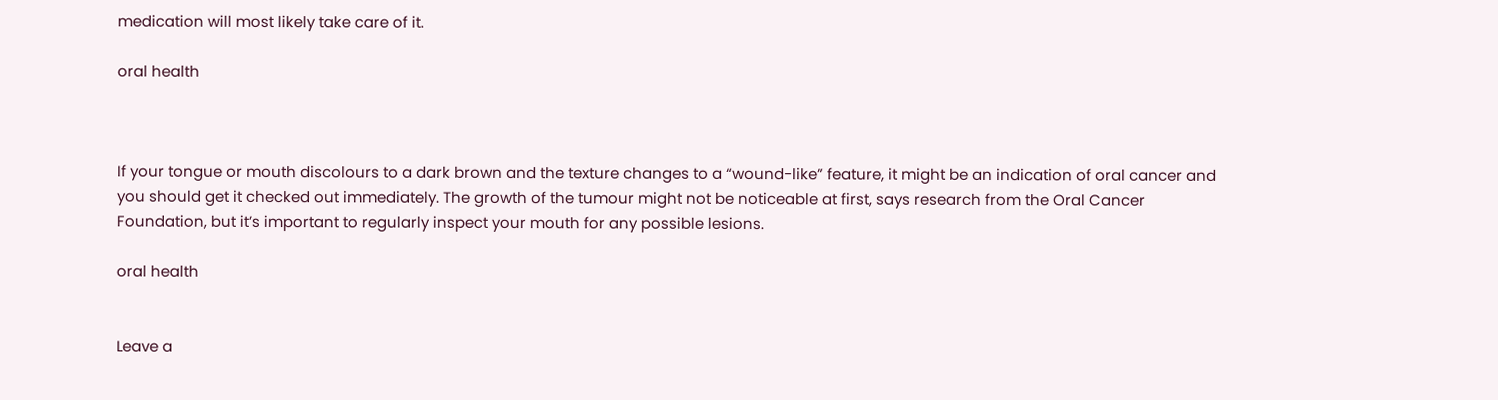medication will most likely take care of it.

oral health



If your tongue or mouth discolours to a dark brown and the texture changes to a “wound-like” feature, it might be an indication of oral cancer and you should get it checked out immediately. The growth of the tumour might not be noticeable at first, says research from the Oral Cancer Foundation, but it’s important to regularly inspect your mouth for any possible lesions.

oral health


Leave a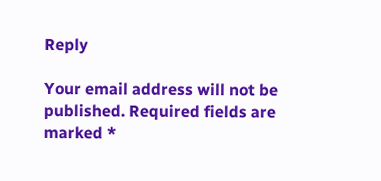Reply

Your email address will not be published. Required fields are marked *